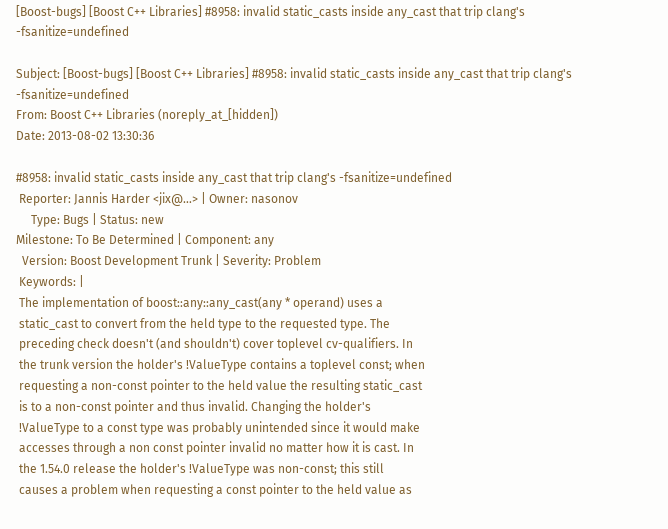[Boost-bugs] [Boost C++ Libraries] #8958: invalid static_casts inside any_cast that trip clang's -fsanitize=undefined

Subject: [Boost-bugs] [Boost C++ Libraries] #8958: invalid static_casts inside any_cast that trip clang's -fsanitize=undefined
From: Boost C++ Libraries (noreply_at_[hidden])
Date: 2013-08-02 13:30:36

#8958: invalid static_casts inside any_cast that trip clang's -fsanitize=undefined
 Reporter: Jannis Harder <jix@…> | Owner: nasonov
     Type: Bugs | Status: new
Milestone: To Be Determined | Component: any
  Version: Boost Development Trunk | Severity: Problem
 Keywords: |
 The implementation of boost::any::any_cast(any * operand) uses a
 static_cast to convert from the held type to the requested type. The
 preceding check doesn't (and shouldn't) cover toplevel cv-qualifiers. In
 the trunk version the holder's !ValueType contains a toplevel const; when
 requesting a non-const pointer to the held value the resulting static_cast
 is to a non-const pointer and thus invalid. Changing the holder's
 !ValueType to a const type was probably unintended since it would make
 accesses through a non const pointer invalid no matter how it is cast. In
 the 1.54.0 release the holder's !ValueType was non-const; this still
 causes a problem when requesting a const pointer to the held value as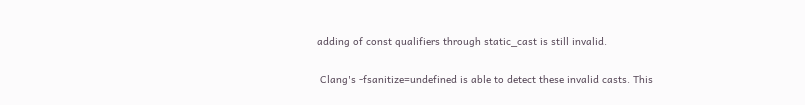adding of const qualifiers through static_cast is still invalid.

 Clang's -fsanitize=undefined is able to detect these invalid casts. This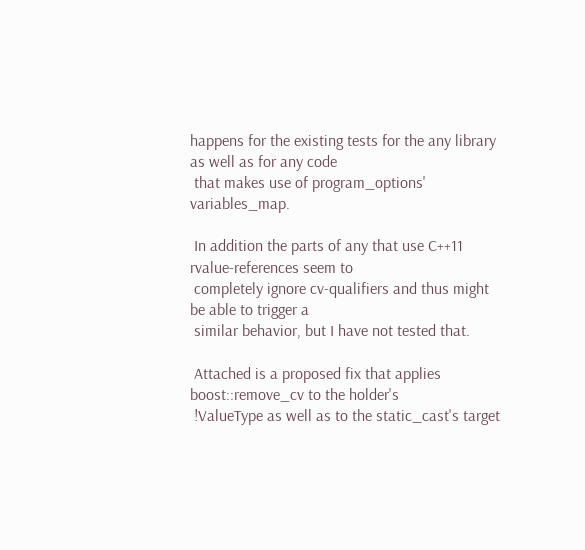happens for the existing tests for the any library as well as for any code
 that makes use of program_options' variables_map.

 In addition the parts of any that use C++11 rvalue-references seem to
 completely ignore cv-qualifiers and thus might be able to trigger a
 similar behavior, but I have not tested that.

 Attached is a proposed fix that applies boost::remove_cv to the holder's
 !ValueType as well as to the static_cast's target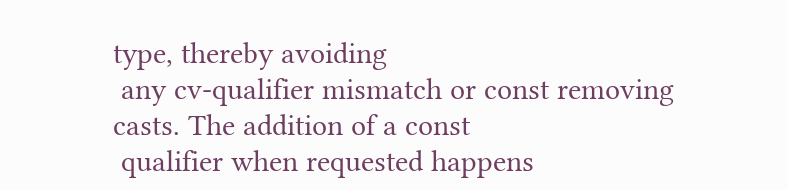type, thereby avoiding
 any cv-qualifier mismatch or const removing casts. The addition of a const
 qualifier when requested happens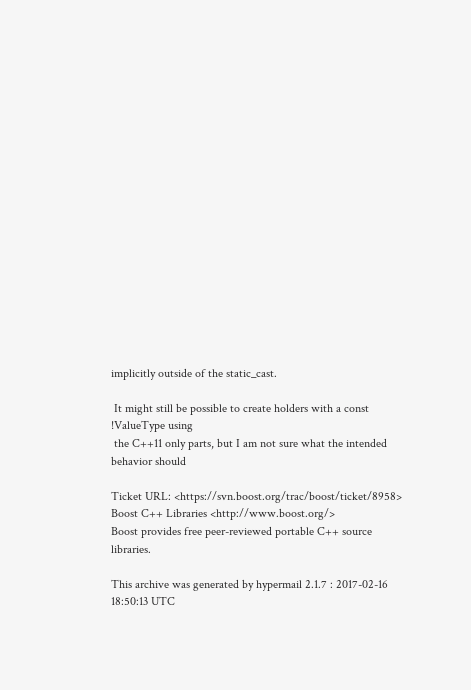implicitly outside of the static_cast.

 It might still be possible to create holders with a const !ValueType using
 the C++11 only parts, but I am not sure what the intended behavior should

Ticket URL: <https://svn.boost.org/trac/boost/ticket/8958>
Boost C++ Libraries <http://www.boost.org/>
Boost provides free peer-reviewed portable C++ source libraries.

This archive was generated by hypermail 2.1.7 : 2017-02-16 18:50:13 UTC